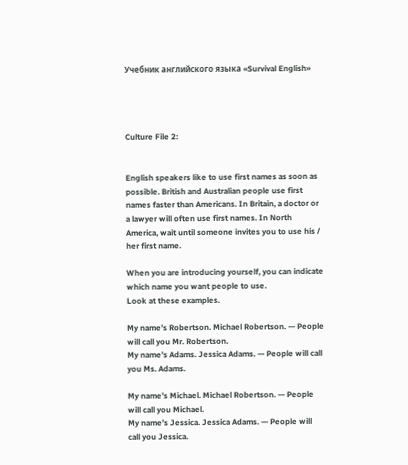Учебник английского языка «Survival English»




Culture File 2:


English speakers like to use first names as soon as possible. British and Australian people use first names faster than Americans. In Britain, a doctor or a lawyer will often use first names. In North America, wait until someone invites you to use his / her first name.

When you are introducing yourself, you can indicate which name you want people to use.
Look at these examples.

My name’s Robertson. Michael Robertson. — People will call you Mr. Robertson.
My name’s Adams. Jessica Adams. — People will call you Ms. Adams.

My name’s Michael. Michael Robertson. — People will call you Michael.
My name’s Jessica. Jessica Adams. — People will call you Jessica.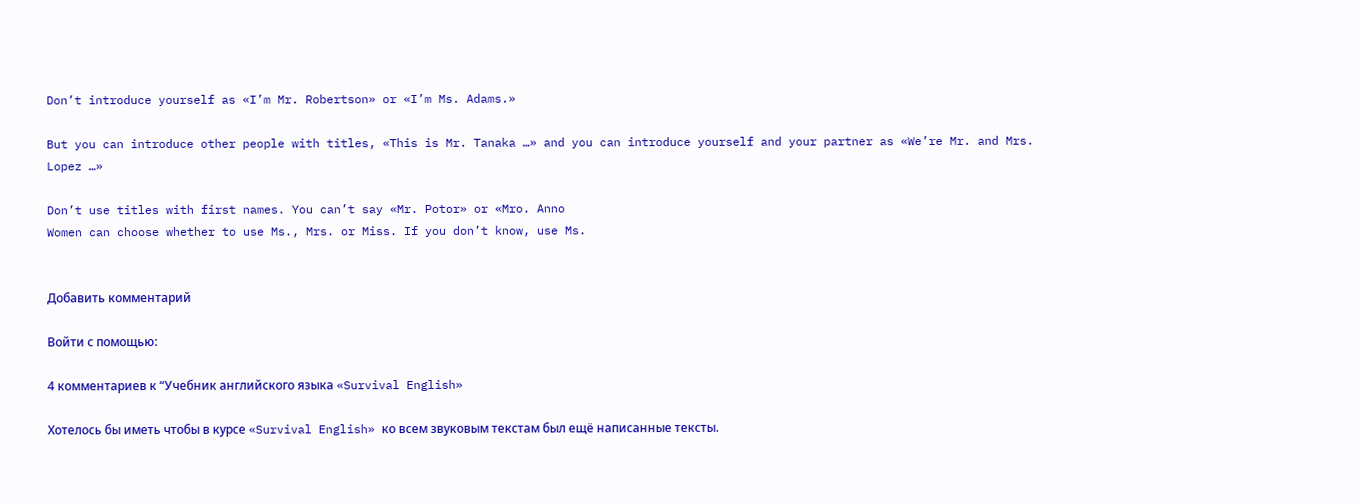Don’t introduce yourself as «I’m Mr. Robertson» or «I’m Ms. Adams.»

But you can introduce other people with titles, «This is Mr. Tanaka …» and you can introduce yourself and your partner as «We’re Mr. and Mrs. Lopez …»

Don’t use titles with first names. You can’t say «Mr. Potor» or «Mro. Anno
Women can choose whether to use Ms., Mrs. or Miss. If you don’t know, use Ms.


Добавить комментарий

Войти с помощью:

4 комментариев к “Учебник английского языка «Survival English»

Хотелось бы иметь чтобы в курсе «Survival English» ко всем звуковым текстам был ещё написанные тексты.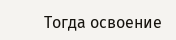Тогда освоение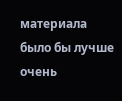материала было бы лучше очень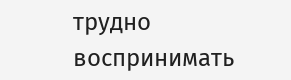трудно воспринимать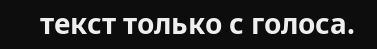текст только с голоса.